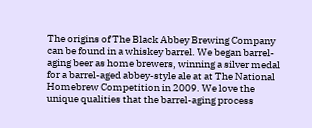The origins of The Black Abbey Brewing Company can be found in a whiskey barrel. We began barrel-aging beer as home brewers, winning a silver medal for a barrel-aged abbey-style ale at at The National Homebrew Competition in 2009. We love the unique qualities that the barrel-aging process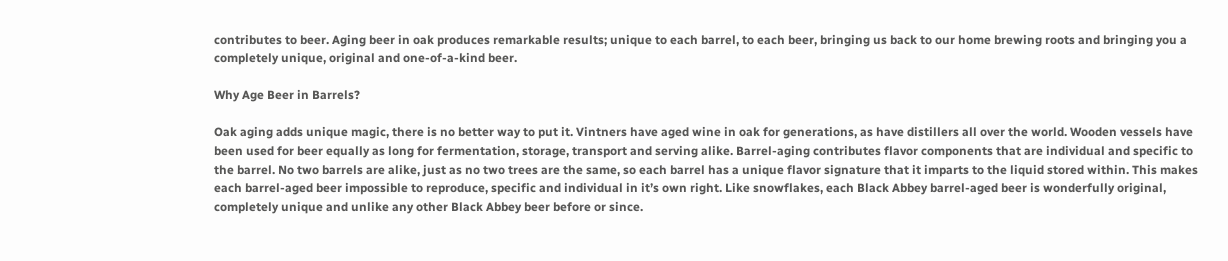contributes to beer. Aging beer in oak produces remarkable results; unique to each barrel, to each beer, bringing us back to our home brewing roots and bringing you a completely unique, original and one-of-a-kind beer.

Why Age Beer in Barrels?

Oak aging adds unique magic, there is no better way to put it. Vintners have aged wine in oak for generations, as have distillers all over the world. Wooden vessels have been used for beer equally as long for fermentation, storage, transport and serving alike. Barrel-aging contributes flavor components that are individual and specific to the barrel. No two barrels are alike, just as no two trees are the same, so each barrel has a unique flavor signature that it imparts to the liquid stored within. This makes each barrel-aged beer impossible to reproduce, specific and individual in it’s own right. Like snowflakes, each Black Abbey barrel-aged beer is wonderfully original, completely unique and unlike any other Black Abbey beer before or since.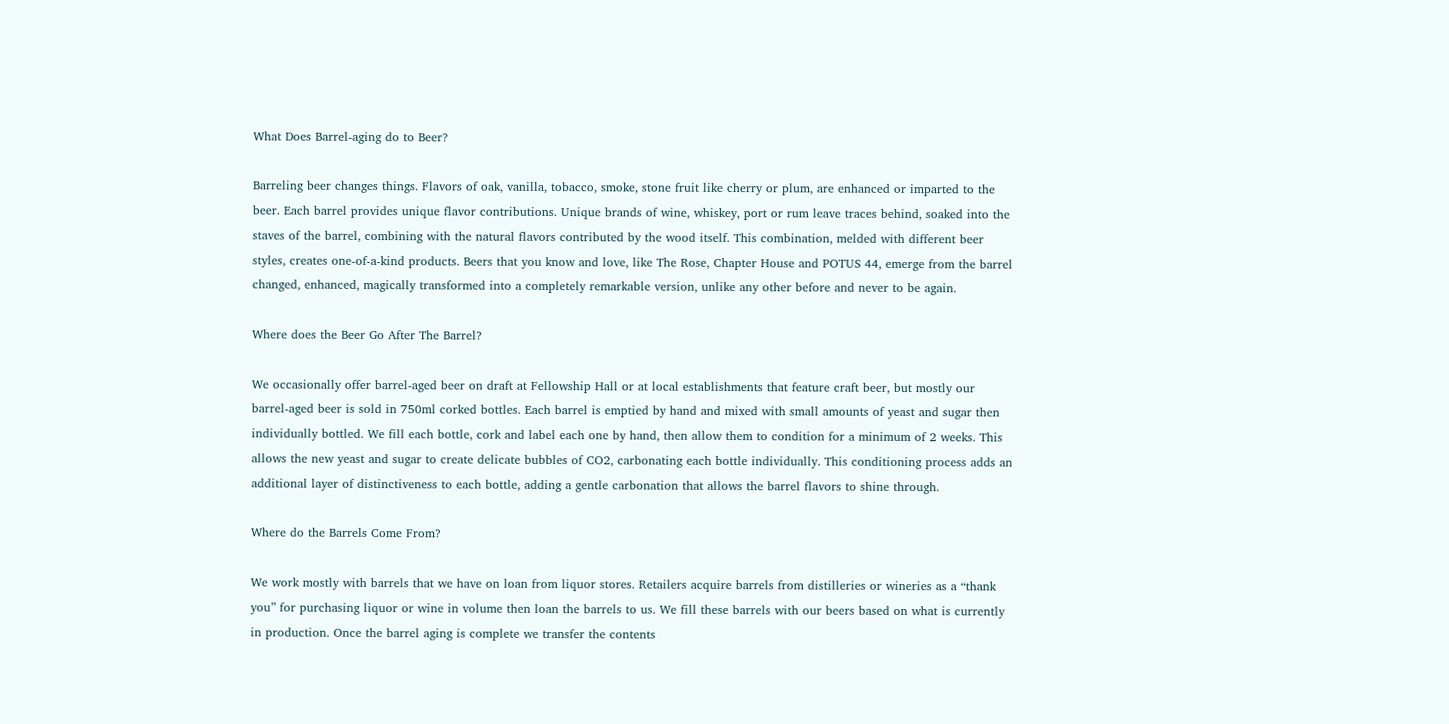What Does Barrel-aging do to Beer?

Barreling beer changes things. Flavors of oak, vanilla, tobacco, smoke, stone fruit like cherry or plum, are enhanced or imparted to the beer. Each barrel provides unique flavor contributions. Unique brands of wine, whiskey, port or rum leave traces behind, soaked into the staves of the barrel, combining with the natural flavors contributed by the wood itself. This combination, melded with different beer styles, creates one-of-a-kind products. Beers that you know and love, like The Rose, Chapter House and POTUS 44, emerge from the barrel changed, enhanced, magically transformed into a completely remarkable version, unlike any other before and never to be again.

Where does the Beer Go After The Barrel?

We occasionally offer barrel-aged beer on draft at Fellowship Hall or at local establishments that feature craft beer, but mostly our barrel-aged beer is sold in 750ml corked bottles. Each barrel is emptied by hand and mixed with small amounts of yeast and sugar then individually bottled. We fill each bottle, cork and label each one by hand, then allow them to condition for a minimum of 2 weeks. This allows the new yeast and sugar to create delicate bubbles of CO2, carbonating each bottle individually. This conditioning process adds an additional layer of distinctiveness to each bottle, adding a gentle carbonation that allows the barrel flavors to shine through.

Where do the Barrels Come From?

We work mostly with barrels that we have on loan from liquor stores. Retailers acquire barrels from distilleries or wineries as a “thank you” for purchasing liquor or wine in volume then loan the barrels to us. We fill these barrels with our beers based on what is currently in production. Once the barrel aging is complete we transfer the contents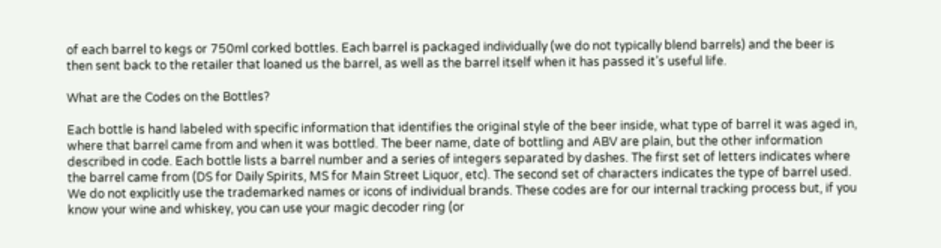of each barrel to kegs or 750ml corked bottles. Each barrel is packaged individually (we do not typically blend barrels) and the beer is then sent back to the retailer that loaned us the barrel, as well as the barrel itself when it has passed it’s useful life.

What are the Codes on the Bottles?

Each bottle is hand labeled with specific information that identifies the original style of the beer inside, what type of barrel it was aged in, where that barrel came from and when it was bottled. The beer name, date of bottling and ABV are plain, but the other information described in code. Each bottle lists a barrel number and a series of integers separated by dashes. The first set of letters indicates where the barrel came from (DS for Daily Spirits, MS for Main Street Liquor, etc). The second set of characters indicates the type of barrel used. We do not explicitly use the trademarked names or icons of individual brands. These codes are for our internal tracking process but, if you know your wine and whiskey, you can use your magic decoder ring (or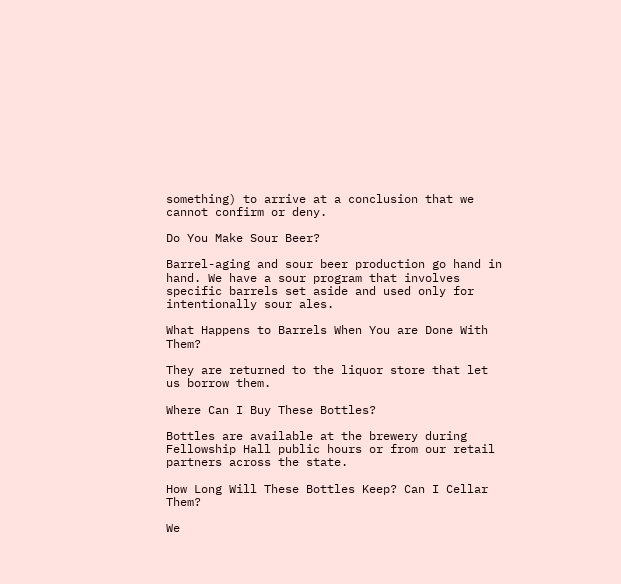something) to arrive at a conclusion that we cannot confirm or deny.

Do You Make Sour Beer?

Barrel-aging and sour beer production go hand in hand. We have a sour program that involves specific barrels set aside and used only for intentionally sour ales.

What Happens to Barrels When You are Done With Them?

They are returned to the liquor store that let us borrow them.

Where Can I Buy These Bottles?

Bottles are available at the brewery during Fellowship Hall public hours or from our retail partners across the state.

How Long Will These Bottles Keep? Can I Cellar Them?

We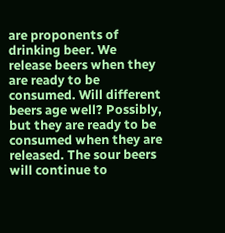are proponents of drinking beer. We release beers when they are ready to be consumed. Will different beers age well? Possibly, but they are ready to be consumed when they are released. The sour beers will continue to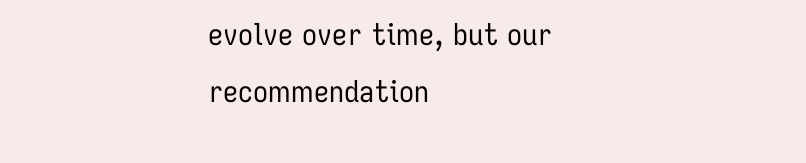evolve over time, but our recommendation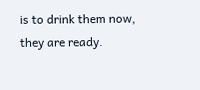is to drink them now, they are ready.